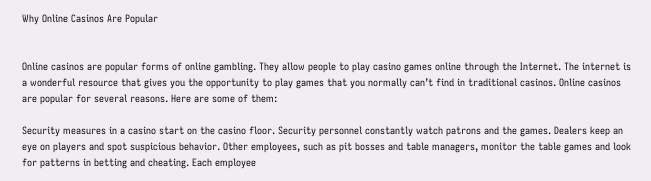Why Online Casinos Are Popular


Online casinos are popular forms of online gambling. They allow people to play casino games online through the Internet. The internet is a wonderful resource that gives you the opportunity to play games that you normally can’t find in traditional casinos. Online casinos are popular for several reasons. Here are some of them:

Security measures in a casino start on the casino floor. Security personnel constantly watch patrons and the games. Dealers keep an eye on players and spot suspicious behavior. Other employees, such as pit bosses and table managers, monitor the table games and look for patterns in betting and cheating. Each employee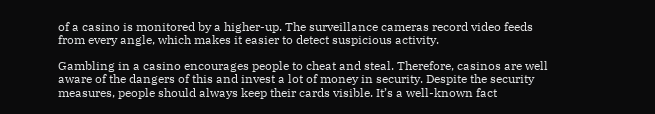of a casino is monitored by a higher-up. The surveillance cameras record video feeds from every angle, which makes it easier to detect suspicious activity.

Gambling in a casino encourages people to cheat and steal. Therefore, casinos are well aware of the dangers of this and invest a lot of money in security. Despite the security measures, people should always keep their cards visible. It’s a well-known fact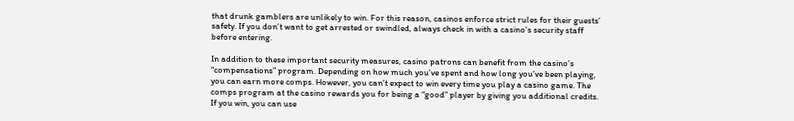that drunk gamblers are unlikely to win. For this reason, casinos enforce strict rules for their guests’ safety. If you don’t want to get arrested or swindled, always check in with a casino’s security staff before entering.

In addition to these important security measures, casino patrons can benefit from the casino’s “compensations” program. Depending on how much you’ve spent and how long you’ve been playing, you can earn more comps. However, you can’t expect to win every time you play a casino game. The comps program at the casino rewards you for being a “good” player by giving you additional credits. If you win, you can use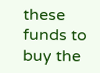these funds to buy the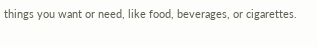things you want or need, like food, beverages, or cigarettes.